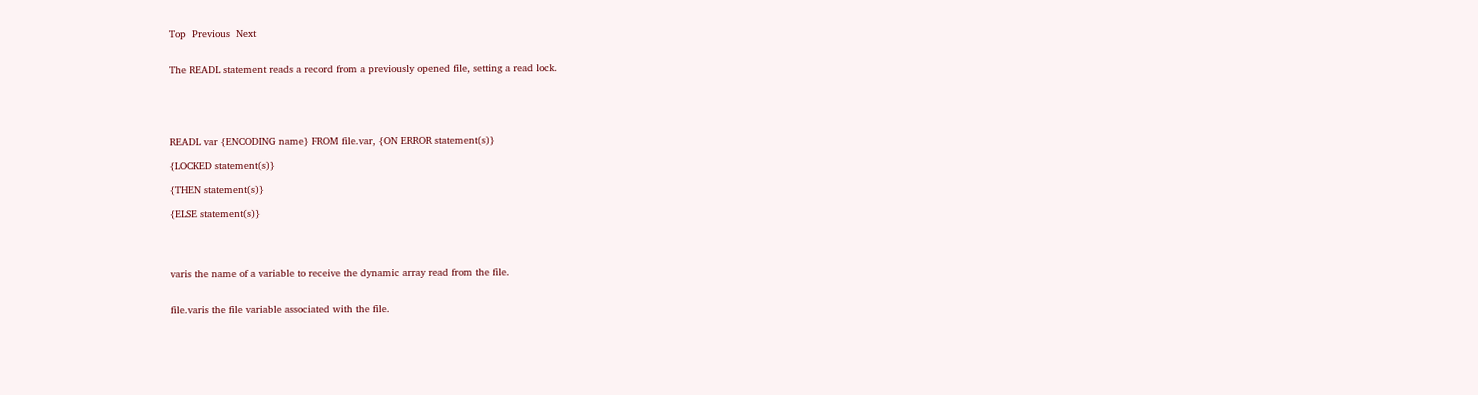Top  Previous  Next


The READL statement reads a record from a previously opened file, setting a read lock.





READL var {ENCODING name} FROM file.var, {ON ERROR statement(s)}

{LOCKED statement(s)}

{THEN statement(s)}

{ELSE statement(s)}




varis the name of a variable to receive the dynamic array read from the file.


file.varis the file variable associated with the file.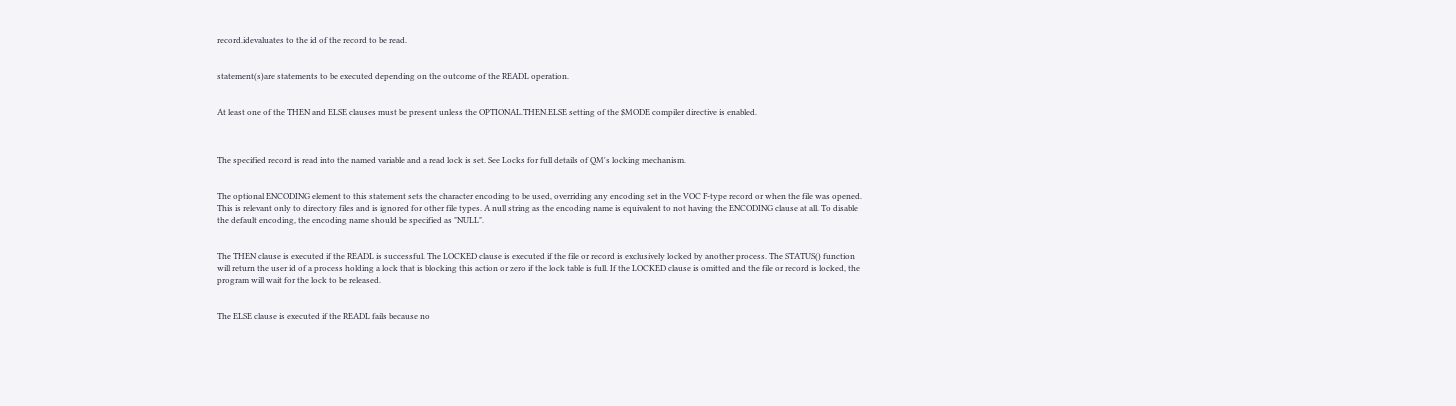record.idevaluates to the id of the record to be read.


statement(s)are statements to be executed depending on the outcome of the READL operation.


At least one of the THEN and ELSE clauses must be present unless the OPTIONAL.THEN.ELSE setting of the $MODE compiler directive is enabled.



The specified record is read into the named variable and a read lock is set. See Locks for full details of QM's locking mechanism.


The optional ENCODING element to this statement sets the character encoding to be used, overriding any encoding set in the VOC F-type record or when the file was opened. This is relevant only to directory files and is ignored for other file types. A null string as the encoding name is equivalent to not having the ENCODING clause at all. To disable the default encoding, the encoding name should be specified as "NULL".


The THEN clause is executed if the READL is successful. The LOCKED clause is executed if the file or record is exclusively locked by another process. The STATUS() function will return the user id of a process holding a lock that is blocking this action or zero if the lock table is full. If the LOCKED clause is omitted and the file or record is locked, the program will wait for the lock to be released.


The ELSE clause is executed if the READL fails because no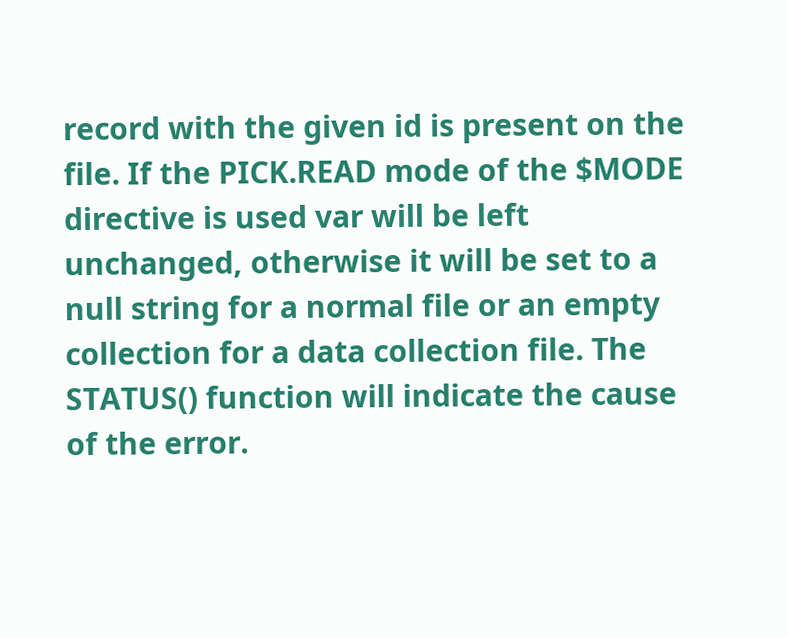record with the given id is present on the file. If the PICK.READ mode of the $MODE directive is used var will be left unchanged, otherwise it will be set to a null string for a normal file or an empty collection for a data collection file. The STATUS() function will indicate the cause of the error.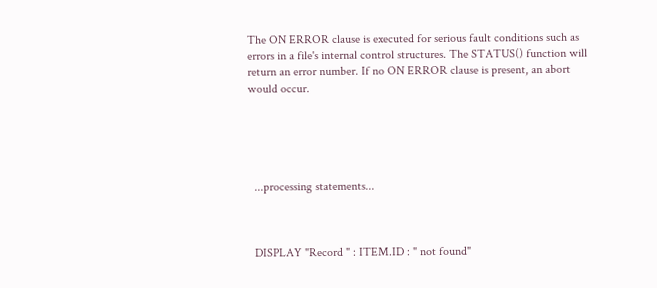The ON ERROR clause is executed for serious fault conditions such as errors in a file's internal control structures. The STATUS() function will return an error number. If no ON ERROR clause is present, an abort would occur.





  ...processing statements...



  DISPLAY "Record " : ITEM.ID : " not found"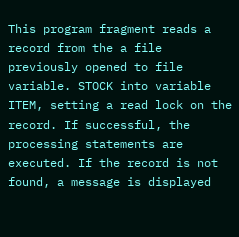This program fragment reads a record from the a file previously opened to file variable. STOCK into variable ITEM, setting a read lock on the record. If successful, the processing statements are executed. If the record is not found, a message is displayed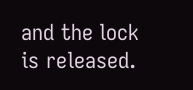and the lock is released.